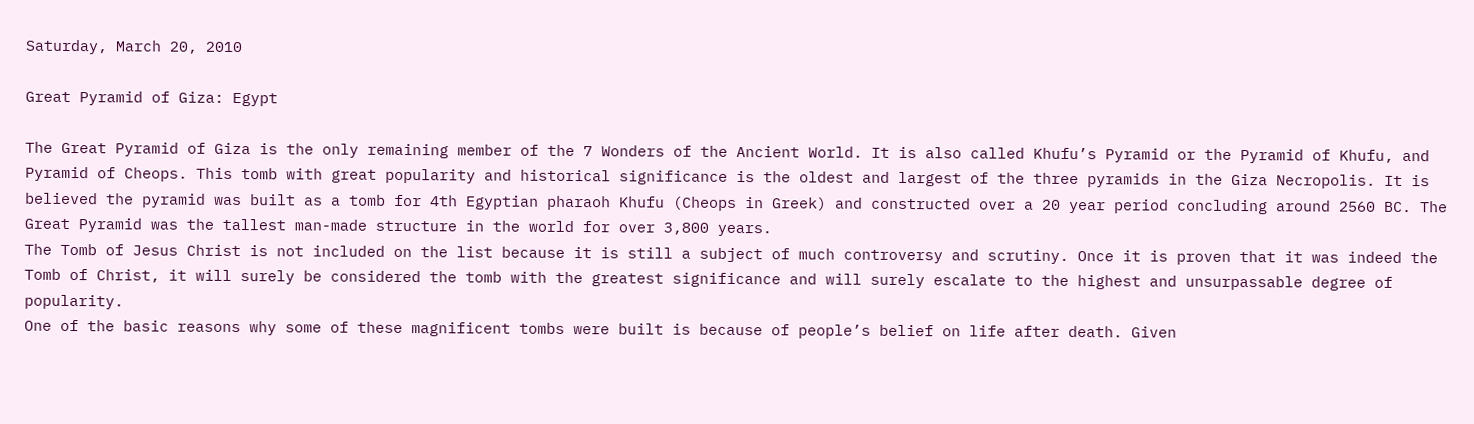Saturday, March 20, 2010

Great Pyramid of Giza: Egypt

The Great Pyramid of Giza is the only remaining member of the 7 Wonders of the Ancient World. It is also called Khufu’s Pyramid or the Pyramid of Khufu, and Pyramid of Cheops. This tomb with great popularity and historical significance is the oldest and largest of the three pyramids in the Giza Necropolis. It is believed the pyramid was built as a tomb for 4th Egyptian pharaoh Khufu (Cheops in Greek) and constructed over a 20 year period concluding around 2560 BC. The Great Pyramid was the tallest man-made structure in the world for over 3,800 years.
The Tomb of Jesus Christ is not included on the list because it is still a subject of much controversy and scrutiny. Once it is proven that it was indeed the Tomb of Christ, it will surely be considered the tomb with the greatest significance and will surely escalate to the highest and unsurpassable degree of popularity.
One of the basic reasons why some of these magnificent tombs were built is because of people’s belief on life after death. Given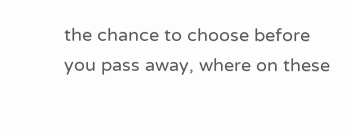the chance to choose before you pass away, where on these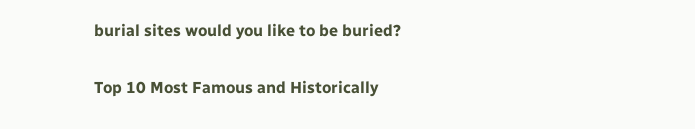burial sites would you like to be buried?

Top 10 Most Famous and Historically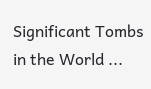Significant Tombs in the World ...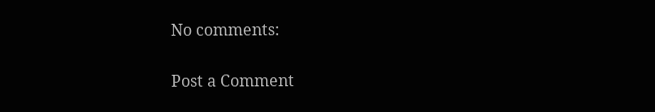No comments:

Post a Comment